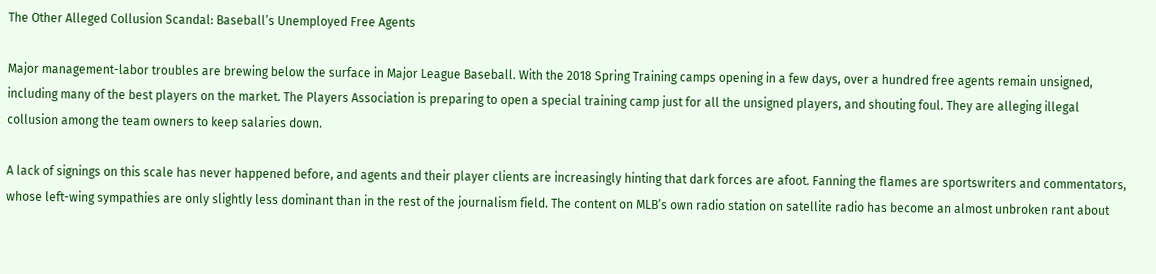The Other Alleged Collusion Scandal: Baseball’s Unemployed Free Agents

Major management-labor troubles are brewing below the surface in Major League Baseball. With the 2018 Spring Training camps opening in a few days, over a hundred free agents remain unsigned, including many of the best players on the market. The Players Association is preparing to open a special training camp just for all the unsigned players, and shouting foul. They are alleging illegal collusion among the team owners to keep salaries down.

A lack of signings on this scale has never happened before, and agents and their player clients are increasingly hinting that dark forces are afoot. Fanning the flames are sportswriters and commentators, whose left-wing sympathies are only slightly less dominant than in the rest of the journalism field. The content on MLB’s own radio station on satellite radio has become an almost unbroken rant about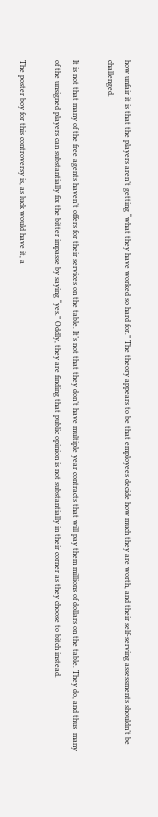how unfair it is that the players aren’t getting “what they have worked so hard for.” The theory appears to be that employees decide how much they are worth, and their self-serving assessments shouldn’t be challenged.

It is not that many of the free agents haven’t offers for their services on the table. It’s not that they don’t have multiple year contracts that will pay them millions of dollars on the table. They do, and thus  many of the unsigned players can substantially fix the bitter impasse by saying “yes.” Oddly, they are finding that public opinion is not substantially in their corner as they choose to bitch instead.

The poster boy for this controversy is, as luck would have it, a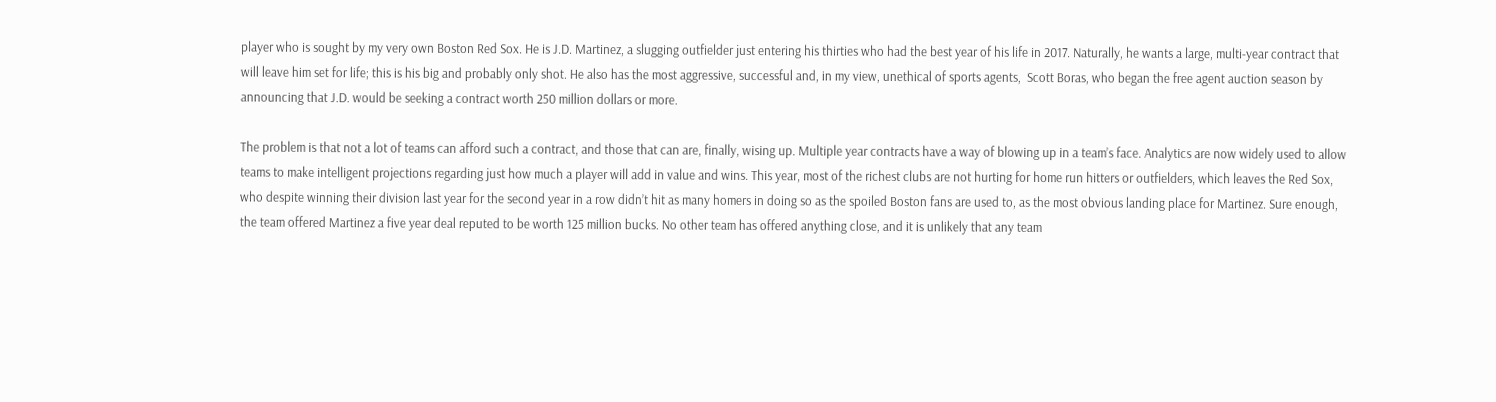player who is sought by my very own Boston Red Sox. He is J.D. Martinez, a slugging outfielder just entering his thirties who had the best year of his life in 2017. Naturally, he wants a large, multi-year contract that will leave him set for life; this is his big and probably only shot. He also has the most aggressive, successful and, in my view, unethical of sports agents,  Scott Boras, who began the free agent auction season by announcing that J.D. would be seeking a contract worth 250 million dollars or more.

The problem is that not a lot of teams can afford such a contract, and those that can are, finally, wising up. Multiple year contracts have a way of blowing up in a team’s face. Analytics are now widely used to allow teams to make intelligent projections regarding just how much a player will add in value and wins. This year, most of the richest clubs are not hurting for home run hitters or outfielders, which leaves the Red Sox, who despite winning their division last year for the second year in a row didn’t hit as many homers in doing so as the spoiled Boston fans are used to, as the most obvious landing place for Martinez. Sure enough,  the team offered Martinez a five year deal reputed to be worth 125 million bucks. No other team has offered anything close, and it is unlikely that any team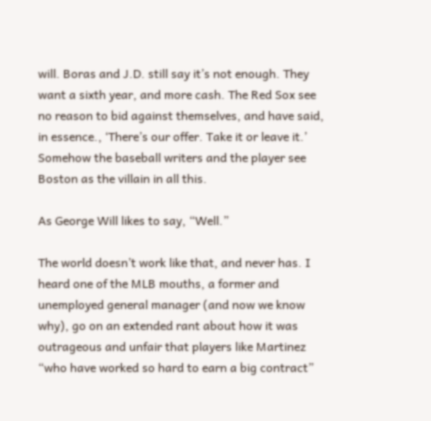will. Boras and J.D. still say it’s not enough. They want a sixth year, and more cash. The Red Sox see no reason to bid against themselves, and have said, in essence., ‘There’s our offer. Take it or leave it.’  Somehow the baseball writers and the player see Boston as the villain in all this.

As George Will likes to say, “Well.”

The world doesn’t work like that, and never has. I heard one of the MLB mouths, a former and unemployed general manager (and now we know why), go on an extended rant about how it was outrageous and unfair that players like Martinez “who have worked so hard to earn a big contract”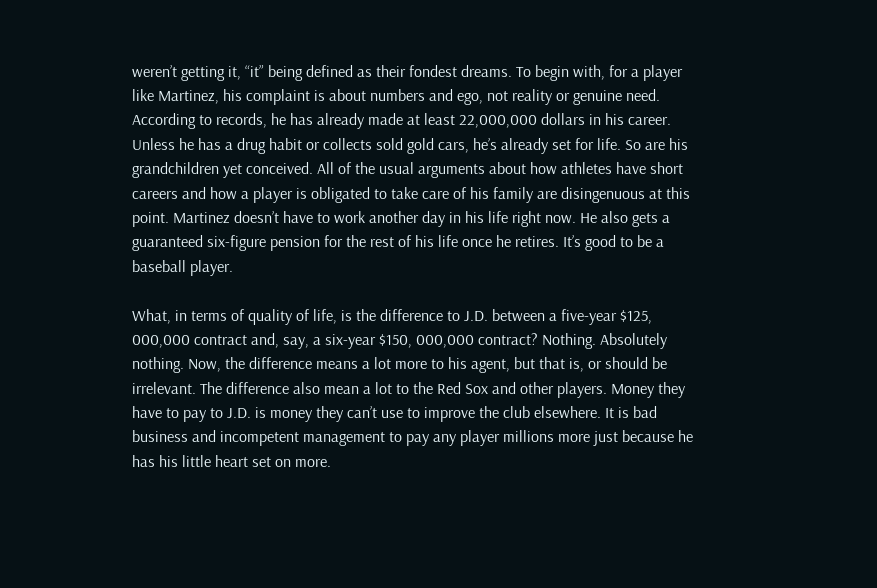weren’t getting it, “it” being defined as their fondest dreams. To begin with, for a player like Martinez, his complaint is about numbers and ego, not reality or genuine need.  According to records, he has already made at least 22,000,000 dollars in his career. Unless he has a drug habit or collects sold gold cars, he’s already set for life. So are his grandchildren yet conceived. All of the usual arguments about how athletes have short careers and how a player is obligated to take care of his family are disingenuous at this point. Martinez doesn’t have to work another day in his life right now. He also gets a guaranteed six-figure pension for the rest of his life once he retires. It’s good to be a baseball player.

What, in terms of quality of life, is the difference to J.D. between a five-year $125, 000,000 contract and, say, a six-year $150, 000,000 contract? Nothing. Absolutely nothing. Now, the difference means a lot more to his agent, but that is, or should be irrelevant. The difference also mean a lot to the Red Sox and other players. Money they have to pay to J.D. is money they can’t use to improve the club elsewhere. It is bad business and incompetent management to pay any player millions more just because he has his little heart set on more.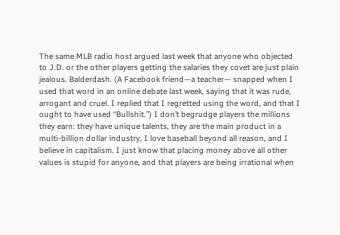The same MLB radio host argued last week that anyone who objected to J.D. or the other players getting the salaries they covet are just plain jealous. Balderdash. (A Facebook friend—a teacher— snapped when I used that word in an online debate last week, saying that it was rude, arrogant and cruel. I replied that I regretted using the word, and that I ought to have used “Bullshit.”) I don’t begrudge players the millions they earn: they have unique talents, they are the main product in a multi-billion dollar industry, I love baseball beyond all reason, and I believe in capitalism. I just know that placing money above all other values is stupid for anyone, and that players are being irrational when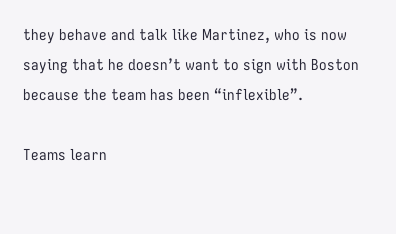they behave and talk like Martinez, who is now saying that he doesn’t want to sign with Boston because the team has been “inflexible”.

Teams learn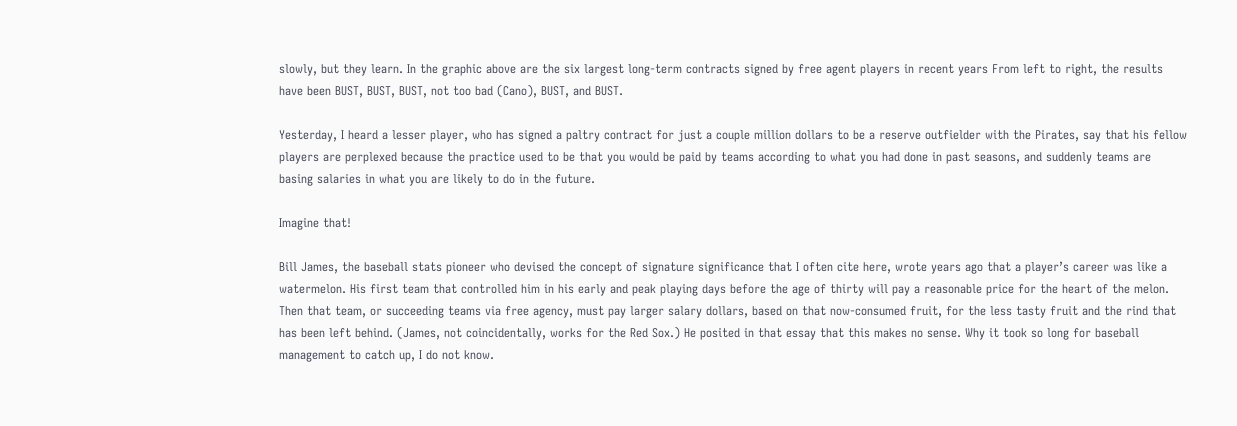slowly, but they learn. In the graphic above are the six largest long-term contracts signed by free agent players in recent years From left to right, the results have been BUST, BUST, BUST, not too bad (Cano), BUST, and BUST.

Yesterday, I heard a lesser player, who has signed a paltry contract for just a couple million dollars to be a reserve outfielder with the Pirates, say that his fellow players are perplexed because the practice used to be that you would be paid by teams according to what you had done in past seasons, and suddenly teams are basing salaries in what you are likely to do in the future.

Imagine that!

Bill James, the baseball stats pioneer who devised the concept of signature significance that I often cite here, wrote years ago that a player’s career was like a watermelon. His first team that controlled him in his early and peak playing days before the age of thirty will pay a reasonable price for the heart of the melon. Then that team, or succeeding teams via free agency, must pay larger salary dollars, based on that now-consumed fruit, for the less tasty fruit and the rind that has been left behind. (James, not coincidentally, works for the Red Sox.) He posited in that essay that this makes no sense. Why it took so long for baseball management to catch up, I do not know.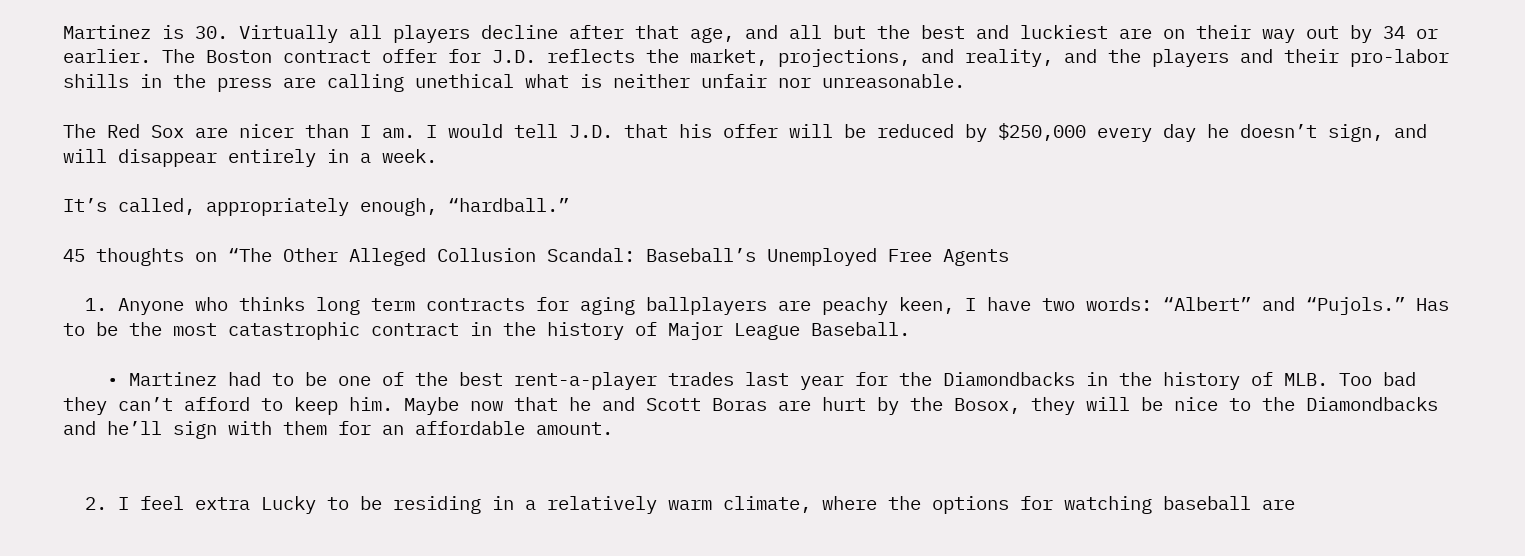Martinez is 30. Virtually all players decline after that age, and all but the best and luckiest are on their way out by 34 or earlier. The Boston contract offer for J.D. reflects the market, projections, and reality, and the players and their pro-labor shills in the press are calling unethical what is neither unfair nor unreasonable.

The Red Sox are nicer than I am. I would tell J.D. that his offer will be reduced by $250,000 every day he doesn’t sign, and will disappear entirely in a week.

It’s called, appropriately enough, “hardball.”

45 thoughts on “The Other Alleged Collusion Scandal: Baseball’s Unemployed Free Agents

  1. Anyone who thinks long term contracts for aging ballplayers are peachy keen, I have two words: “Albert” and “Pujols.” Has to be the most catastrophic contract in the history of Major League Baseball.

    • Martinez had to be one of the best rent-a-player trades last year for the Diamondbacks in the history of MLB. Too bad they can’t afford to keep him. Maybe now that he and Scott Boras are hurt by the Bosox, they will be nice to the Diamondbacks and he’ll sign with them for an affordable amount.


  2. I feel extra Lucky to be residing in a relatively warm climate, where the options for watching baseball are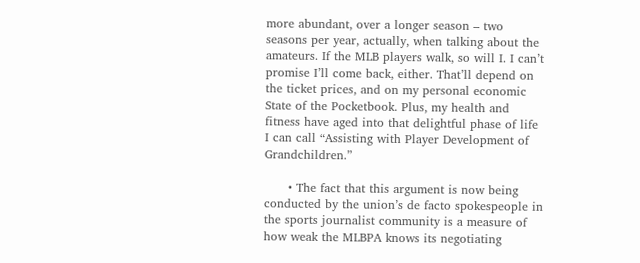more abundant, over a longer season – two seasons per year, actually, when talking about the amateurs. If the MLB players walk, so will I. I can’t promise I’ll come back, either. That’ll depend on the ticket prices, and on my personal economic State of the Pocketbook. Plus, my health and fitness have aged into that delightful phase of life I can call “Assisting with Player Development of Grandchildren.”

      • The fact that this argument is now being conducted by the union’s de facto spokespeople in the sports journalist community is a measure of how weak the MLBPA knows its negotiating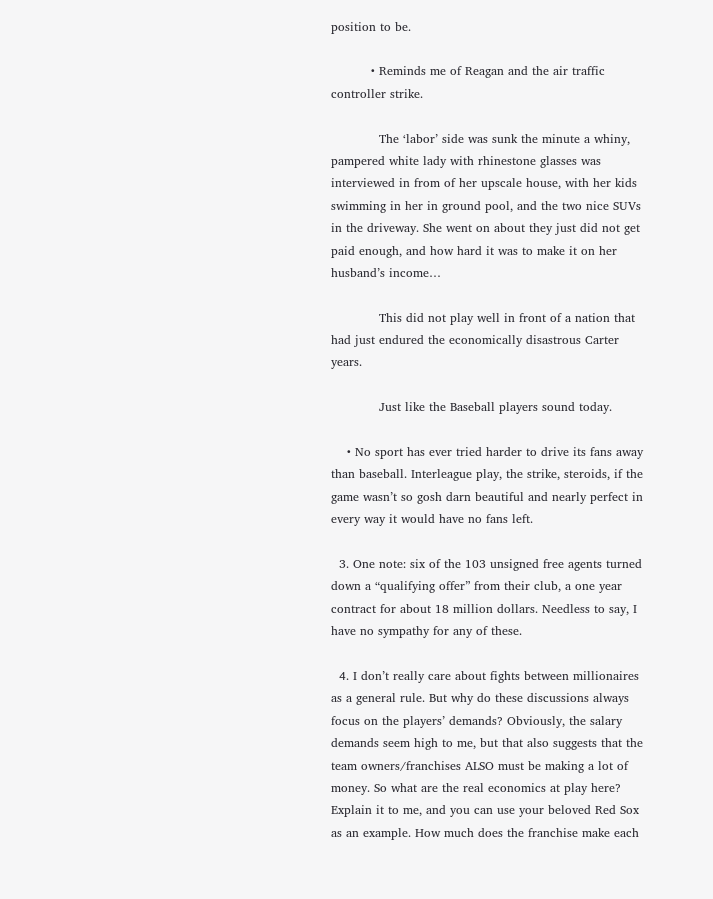position to be.

          • Reminds me of Reagan and the air traffic controller strike.

            The ‘labor’ side was sunk the minute a whiny, pampered white lady with rhinestone glasses was interviewed in from of her upscale house, with her kids swimming in her in ground pool, and the two nice SUVs in the driveway. She went on about they just did not get paid enough, and how hard it was to make it on her husband’s income…

            This did not play well in front of a nation that had just endured the economically disastrous Carter years.

            Just like the Baseball players sound today.

    • No sport has ever tried harder to drive its fans away than baseball. Interleague play, the strike, steroids, if the game wasn’t so gosh darn beautiful and nearly perfect in every way it would have no fans left.

  3. One note: six of the 103 unsigned free agents turned down a “qualifying offer” from their club, a one year contract for about 18 million dollars. Needless to say, I have no sympathy for any of these.

  4. I don’t really care about fights between millionaires as a general rule. But why do these discussions always focus on the players’ demands? Obviously, the salary demands seem high to me, but that also suggests that the team owners/franchises ALSO must be making a lot of money. So what are the real economics at play here? Explain it to me, and you can use your beloved Red Sox as an example. How much does the franchise make each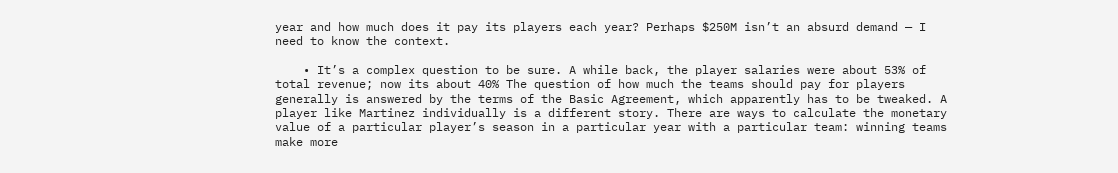year and how much does it pay its players each year? Perhaps $250M isn’t an absurd demand — I need to know the context.

    • It’s a complex question to be sure. A while back, the player salaries were about 53% of total revenue; now its about 40% The question of how much the teams should pay for players generally is answered by the terms of the Basic Agreement, which apparently has to be tweaked. A player like Martinez individually is a different story. There are ways to calculate the monetary value of a particular player’s season in a particular year with a particular team: winning teams make more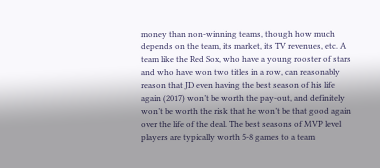money than non-winning teams, though how much depends on the team, its market, its TV revenues, etc. A team like the Red Sox, who have a young rooster of stars and who have won two titles in a row, can reasonably reason that JD even having the best season of his life again (2017) won’t be worth the pay-out, and definitely won’t be worth the risk that he won’t be that good again over the life of the deal. The best seasons of MVP level players are typically worth 5-8 games to a team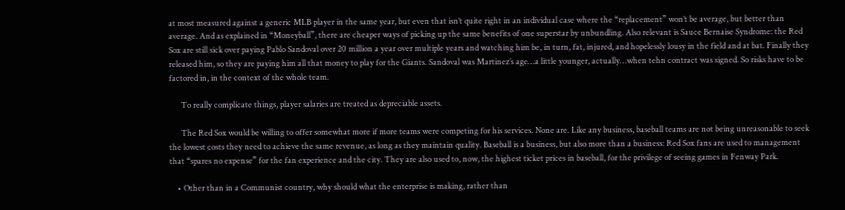at most measured against a generic MLB player in the same year, but even that isn’t quite right in an individual case where the “replacement” won’t be average, but better than average. And as explained in “Moneyball”, there are cheaper ways of picking up the same benefits of one superstar by unbundling. Also relevant is Sauce Bernaise Syndrome: the Red Sox are still sick over paying Pablo Sandoval over 20 million a year over multiple years and watching him be, in turn, fat, injured, and hopelessly lousy in the field and at bat. Finally they released him, so they are paying him all that money to play for the Giants. Sandoval was Martinez’s age…a little younger, actually…when tehn contract was signed. So risks have to be factored in, in the context of the whole team.

      To really complicate things, player salaries are treated as depreciable assets.

      The Red Sox would be willing to offer somewhat more if more teams were competing for his services. None are. Like any business, baseball teams are not being unreasonable to seek the lowest costs they need to achieve the same revenue, as long as they maintain quality. Baseball is a business, but also more than a business: Red Sox fans are used to management that “spares no expense” for the fan experience and the city. They are also used to, now, the highest ticket prices in baseball, for the privilege of seeing games in Fenway Park.

    • Other than in a Communist country, why should what the enterprise is making, rather than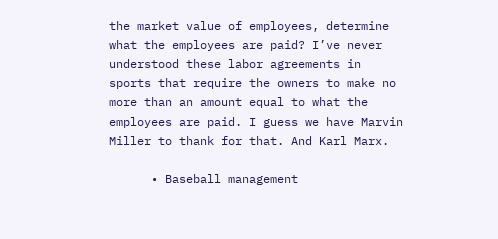the market value of employees, determine what the employees are paid? I’ve never understood these labor agreements in sports that require the owners to make no more than an amount equal to what the employees are paid. I guess we have Marvin Miller to thank for that. And Karl Marx.

      • Baseball management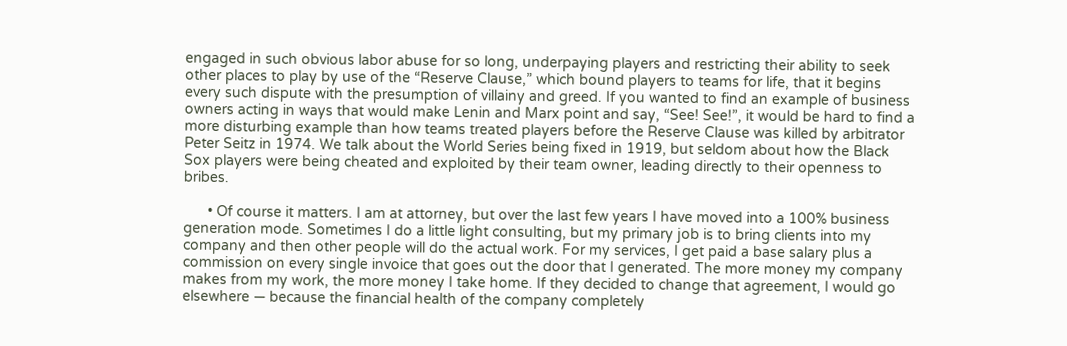engaged in such obvious labor abuse for so long, underpaying players and restricting their ability to seek other places to play by use of the “Reserve Clause,” which bound players to teams for life, that it begins every such dispute with the presumption of villainy and greed. If you wanted to find an example of business owners acting in ways that would make Lenin and Marx point and say, “See! See!”, it would be hard to find a more disturbing example than how teams treated players before the Reserve Clause was killed by arbitrator Peter Seitz in 1974. We talk about the World Series being fixed in 1919, but seldom about how the Black Sox players were being cheated and exploited by their team owner, leading directly to their openness to bribes.

      • Of course it matters. I am at attorney, but over the last few years I have moved into a 100% business generation mode. Sometimes I do a little light consulting, but my primary job is to bring clients into my company and then other people will do the actual work. For my services, I get paid a base salary plus a commission on every single invoice that goes out the door that I generated. The more money my company makes from my work, the more money I take home. If they decided to change that agreement, I would go elsewhere — because the financial health of the company completely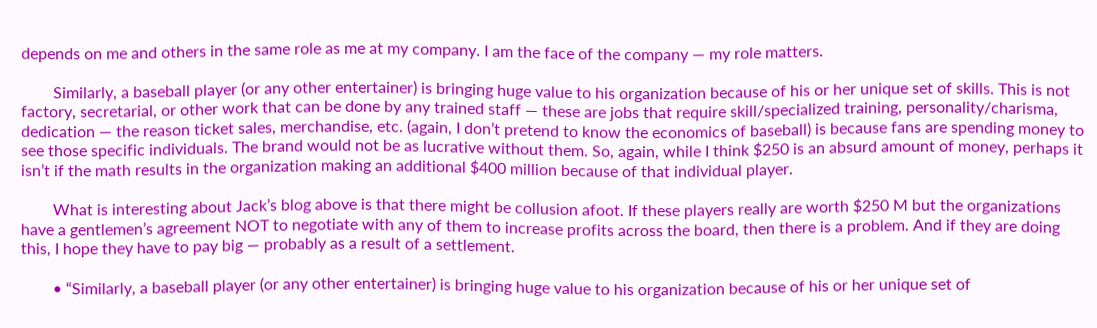depends on me and others in the same role as me at my company. I am the face of the company — my role matters.

        Similarly, a baseball player (or any other entertainer) is bringing huge value to his organization because of his or her unique set of skills. This is not factory, secretarial, or other work that can be done by any trained staff — these are jobs that require skill/specialized training, personality/charisma, dedication — the reason ticket sales, merchandise, etc. (again, I don’t pretend to know the economics of baseball) is because fans are spending money to see those specific individuals. The brand would not be as lucrative without them. So, again, while I think $250 is an absurd amount of money, perhaps it isn’t if the math results in the organization making an additional $400 million because of that individual player.

        What is interesting about Jack’s blog above is that there might be collusion afoot. If these players really are worth $250 M but the organizations have a gentlemen’s agreement NOT to negotiate with any of them to increase profits across the board, then there is a problem. And if they are doing this, I hope they have to pay big — probably as a result of a settlement.

        • “Similarly, a baseball player (or any other entertainer) is bringing huge value to his organization because of his or her unique set of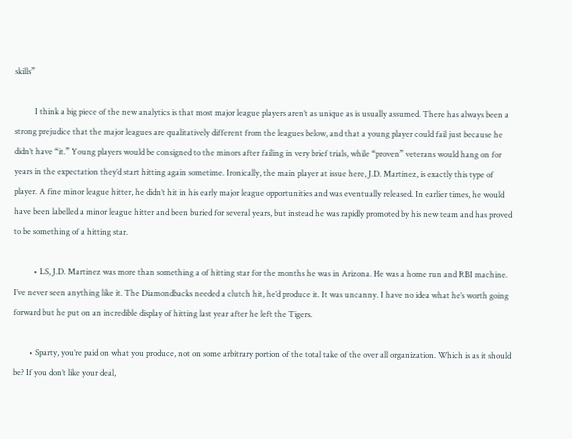skills”

          I think a big piece of the new analytics is that most major league players aren’t as unique as is usually assumed. There has always been a strong prejudice that the major leagues are qualitatively different from the leagues below, and that a young player could fail just because he didn’t have “it.” Young players would be consigned to the minors after failing in very brief trials, while “proven” veterans would hang on for years in the expectation they’d start hitting again sometime. Ironically, the main player at issue here, J.D. Martinez, is exactly this type of player. A fine minor league hitter, he didn’t hit in his early major league opportunities and was eventually released. In earlier times, he would have been labelled a minor league hitter and been buried for several years, but instead he was rapidly promoted by his new team and has proved to be something of a hitting star.

          • LS, J.D. Martinez was more than something a of hitting star for the months he was in Arizona. He was a home run and RBI machine. I’ve never seen anything like it. The Diamondbacks needed a clutch hit, he’d produce it. It was uncanny. I have no idea what he’s worth going forward but he put on an incredible display of hitting last year after he left the Tigers.

        • Sparty, you’re paid on what you produce, not on some arbitrary portion of the total take of the over all organization. Which is as it should be? If you don’t like your deal,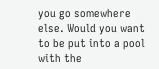you go somewhere else. Would you want to be put into a pool with the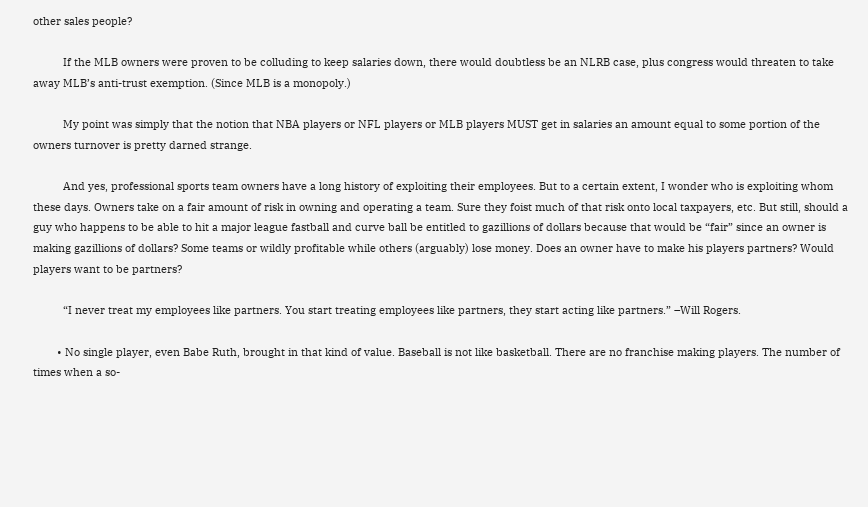other sales people?

          If the MLB owners were proven to be colluding to keep salaries down, there would doubtless be an NLRB case, plus congress would threaten to take away MLB’s anti-trust exemption. (Since MLB is a monopoly.)

          My point was simply that the notion that NBA players or NFL players or MLB players MUST get in salaries an amount equal to some portion of the owners turnover is pretty darned strange.

          And yes, professional sports team owners have a long history of exploiting their employees. But to a certain extent, I wonder who is exploiting whom these days. Owners take on a fair amount of risk in owning and operating a team. Sure they foist much of that risk onto local taxpayers, etc. But still, should a guy who happens to be able to hit a major league fastball and curve ball be entitled to gazillions of dollars because that would be “fair” since an owner is making gazillions of dollars? Some teams or wildly profitable while others (arguably) lose money. Does an owner have to make his players partners? Would players want to be partners?

          “I never treat my employees like partners. You start treating employees like partners, they start acting like partners.” –Will Rogers.

        • No single player, even Babe Ruth, brought in that kind of value. Baseball is not like basketball. There are no franchise making players. The number of times when a so-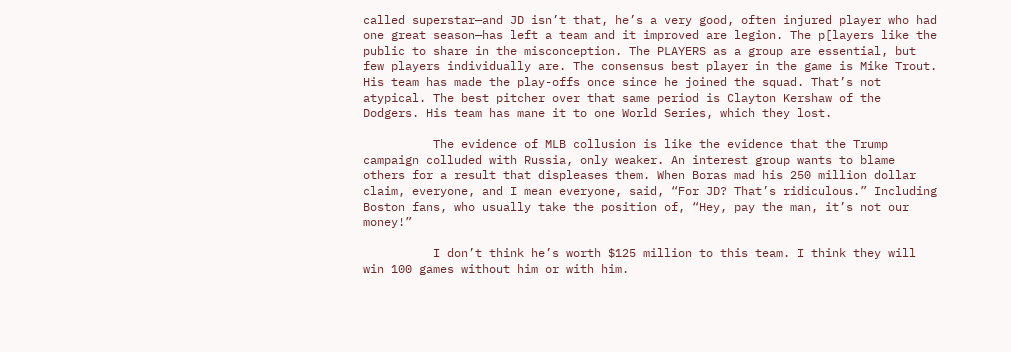called superstar—and JD isn’t that, he’s a very good, often injured player who had one great season—has left a team and it improved are legion. The p[layers like the public to share in the misconception. The PLAYERS as a group are essential, but few players individually are. The consensus best player in the game is Mike Trout. His team has made the play-offs once since he joined the squad. That’s not atypical. The best pitcher over that same period is Clayton Kershaw of the Dodgers. His team has mane it to one World Series, which they lost.

          The evidence of MLB collusion is like the evidence that the Trump campaign colluded with Russia, only weaker. An interest group wants to blame others for a result that displeases them. When Boras mad his 250 million dollar claim, everyone, and I mean everyone, said, “For JD? That’s ridiculous.” Including Boston fans, who usually take the position of, “Hey, pay the man, it’s not our money!”

          I don’t think he’s worth $125 million to this team. I think they will win 100 games without him or with him.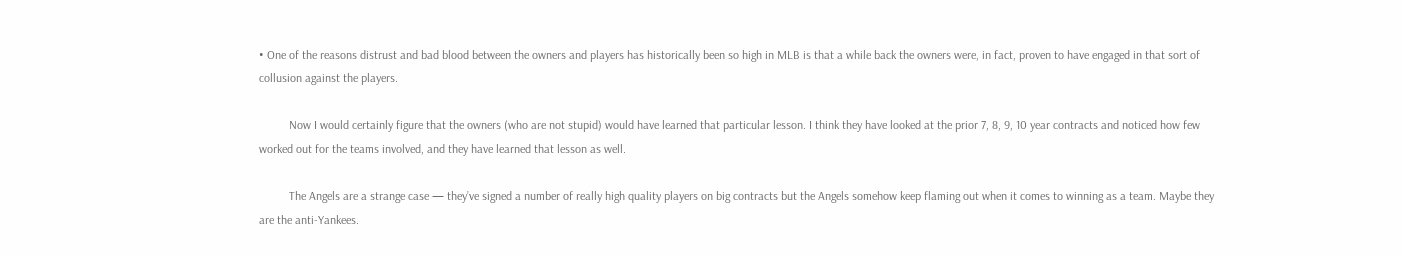• One of the reasons distrust and bad blood between the owners and players has historically been so high in MLB is that a while back the owners were, in fact, proven to have engaged in that sort of collusion against the players.

          Now I would certainly figure that the owners (who are not stupid) would have learned that particular lesson. I think they have looked at the prior 7, 8, 9, 10 year contracts and noticed how few worked out for the teams involved, and they have learned that lesson as well.

          The Angels are a strange case — they’ve signed a number of really high quality players on big contracts but the Angels somehow keep flaming out when it comes to winning as a team. Maybe they are the anti-Yankees.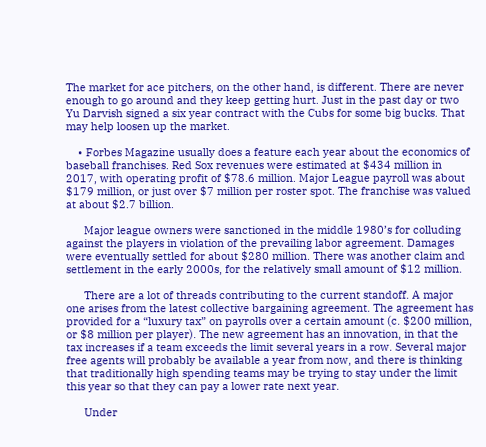The market for ace pitchers, on the other hand, is different. There are never enough to go around and they keep getting hurt. Just in the past day or two Yu Darvish signed a six year contract with the Cubs for some big bucks. That may help loosen up the market.

    • Forbes Magazine usually does a feature each year about the economics of baseball franchises. Red Sox revenues were estimated at $434 million in 2017, with operating profit of $78.6 million. Major League payroll was about $179 million, or just over $7 million per roster spot. The franchise was valued at about $2.7 billion.

      Major league owners were sanctioned in the middle 1980’s for colluding against the players in violation of the prevailing labor agreement. Damages were eventually settled for about $280 million. There was another claim and settlement in the early 2000s, for the relatively small amount of $12 million.

      There are a lot of threads contributing to the current standoff. A major one arises from the latest collective bargaining agreement. The agreement has provided for a “luxury tax” on payrolls over a certain amount (c. $200 million, or $8 million per player). The new agreement has an innovation, in that the tax increases if a team exceeds the limit several years in a row. Several major free agents will probably be available a year from now, and there is thinking that traditionally high spending teams may be trying to stay under the limit this year so that they can pay a lower rate next year.

      Under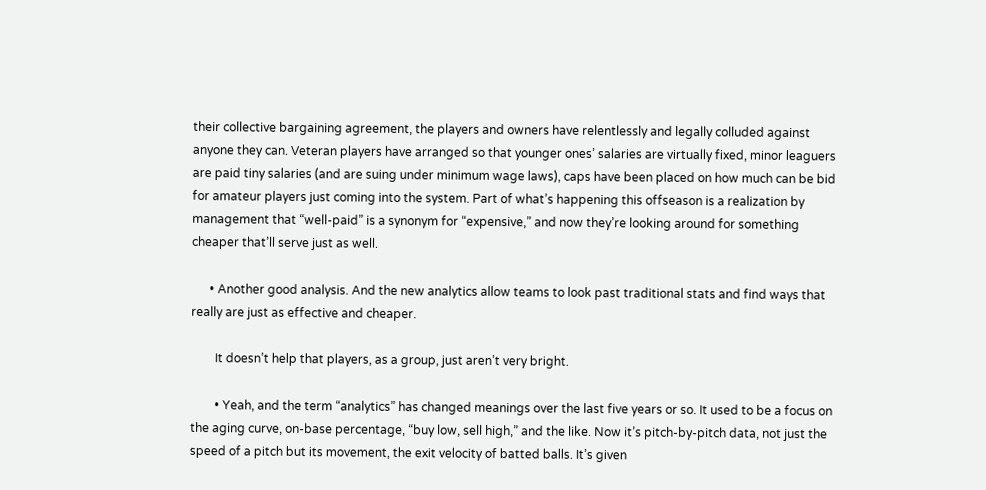their collective bargaining agreement, the players and owners have relentlessly and legally colluded against anyone they can. Veteran players have arranged so that younger ones’ salaries are virtually fixed, minor leaguers are paid tiny salaries (and are suing under minimum wage laws), caps have been placed on how much can be bid for amateur players just coming into the system. Part of what’s happening this offseason is a realization by management that “well-paid” is a synonym for “expensive,” and now they’re looking around for something cheaper that’ll serve just as well.

      • Another good analysis. And the new analytics allow teams to look past traditional stats and find ways that really are just as effective and cheaper.

        It doesn’t help that players, as a group, just aren’t very bright.

        • Yeah, and the term “analytics” has changed meanings over the last five years or so. It used to be a focus on the aging curve, on-base percentage, “buy low, sell high,” and the like. Now it’s pitch-by-pitch data, not just the speed of a pitch but its movement, the exit velocity of batted balls. It’s given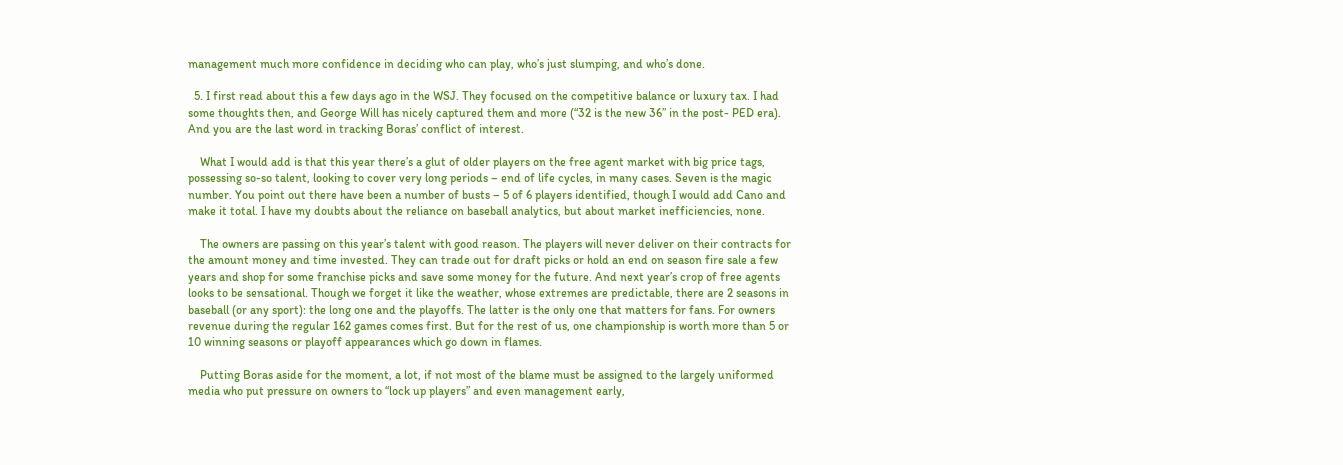management much more confidence in deciding who can play, who’s just slumping, and who’s done.

  5. I first read about this a few days ago in the WSJ. They focused on the competitive balance or luxury tax. I had some thoughts then, and George Will has nicely captured them and more (“32 is the new 36” in the post- PED era). And you are the last word in tracking Boras’ conflict of interest.

    What I would add is that this year there’s a glut of older players on the free agent market with big price tags, possessing so-so talent, looking to cover very long periods – end of life cycles, in many cases. Seven is the magic number. You point out there have been a number of busts – 5 of 6 players identified, though I would add Cano and make it total. I have my doubts about the reliance on baseball analytics, but about market inefficiencies, none.

    The owners are passing on this year’s talent with good reason. The players will never deliver on their contracts for the amount money and time invested. They can trade out for draft picks or hold an end on season fire sale a few years and shop for some franchise picks and save some money for the future. And next year’s crop of free agents looks to be sensational. Though we forget it like the weather, whose extremes are predictable, there are 2 seasons in baseball (or any sport): the long one and the playoffs. The latter is the only one that matters for fans. For owners revenue during the regular 162 games comes first. But for the rest of us, one championship is worth more than 5 or 10 winning seasons or playoff appearances which go down in flames.

    Putting Boras aside for the moment, a lot, if not most of the blame must be assigned to the largely uniformed media who put pressure on owners to “lock up players” and even management early,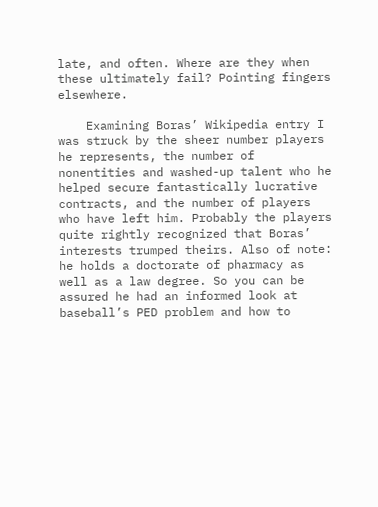late, and often. Where are they when these ultimately fail? Pointing fingers elsewhere.

    Examining Boras’ Wikipedia entry I was struck by the sheer number players he represents, the number of nonentities and washed-up talent who he helped secure fantastically lucrative contracts, and the number of players who have left him. Probably the players quite rightly recognized that Boras’ interests trumped theirs. Also of note: he holds a doctorate of pharmacy as well as a law degree. So you can be assured he had an informed look at baseball’s PED problem and how to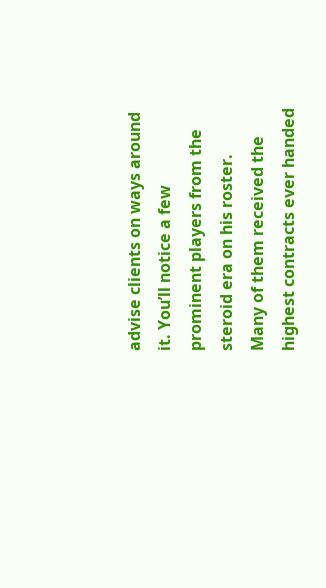advise clients on ways around it. You’ll notice a few prominent players from the steroid era on his roster. Many of them received the highest contracts ever handed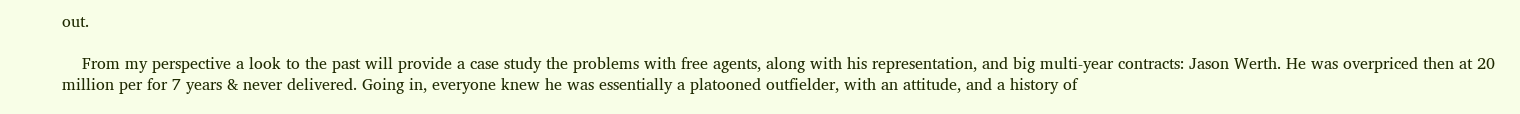out.

    From my perspective a look to the past will provide a case study the problems with free agents, along with his representation, and big multi-year contracts: Jason Werth. He was overpriced then at 20 million per for 7 years & never delivered. Going in, everyone knew he was essentially a platooned outfielder, with an attitude, and a history of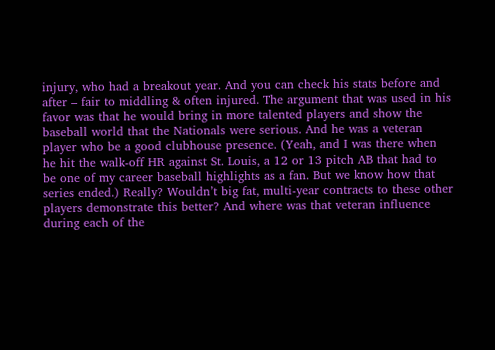injury, who had a breakout year. And you can check his stats before and after – fair to middling & often injured. The argument that was used in his favor was that he would bring in more talented players and show the baseball world that the Nationals were serious. And he was a veteran player who be a good clubhouse presence. (Yeah, and I was there when he hit the walk-off HR against St. Louis, a 12 or 13 pitch AB that had to be one of my career baseball highlights as a fan. But we know how that series ended.) Really? Wouldn’t big fat, multi-year contracts to these other players demonstrate this better? And where was that veteran influence during each of the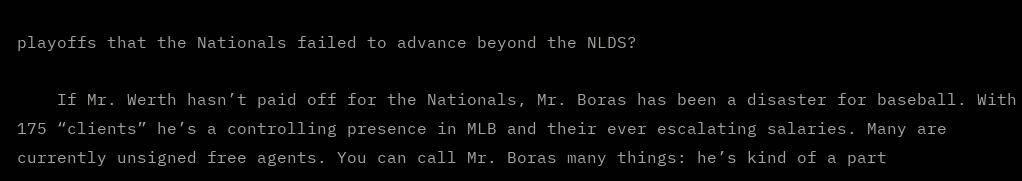playoffs that the Nationals failed to advance beyond the NLDS?

    If Mr. Werth hasn’t paid off for the Nationals, Mr. Boras has been a disaster for baseball. With 175 “clients” he’s a controlling presence in MLB and their ever escalating salaries. Many are currently unsigned free agents. You can call Mr. Boras many things: he’s kind of a part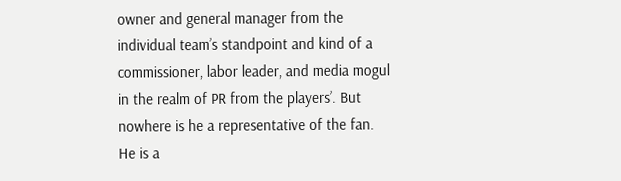owner and general manager from the individual team’s standpoint and kind of a commissioner, labor leader, and media mogul in the realm of PR from the players’. But nowhere is he a representative of the fan. He is a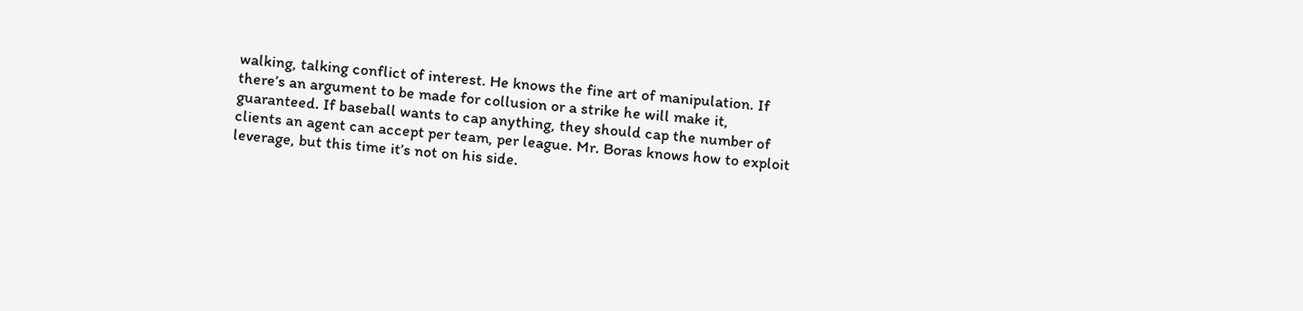walking, talking conflict of interest. He knows the fine art of manipulation. If there’s an argument to be made for collusion or a strike he will make it, guaranteed. If baseball wants to cap anything, they should cap the number of clients an agent can accept per team, per league. Mr. Boras knows how to exploit leverage, but this time it’s not on his side.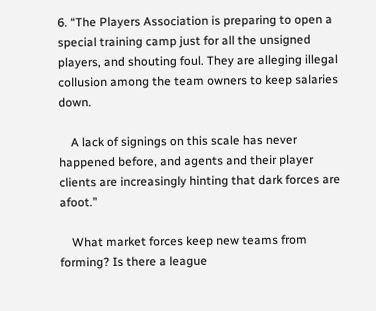6. “The Players Association is preparing to open a special training camp just for all the unsigned players, and shouting foul. They are alleging illegal collusion among the team owners to keep salaries down.

    A lack of signings on this scale has never happened before, and agents and their player clients are increasingly hinting that dark forces are afoot.”

    What market forces keep new teams from forming? Is there a league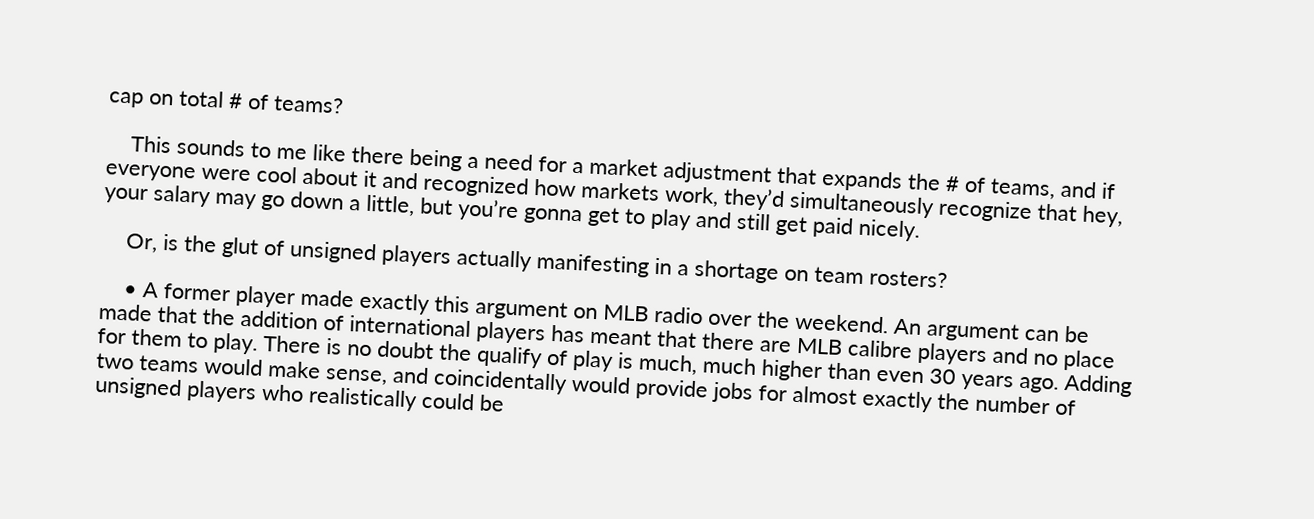cap on total # of teams?

    This sounds to me like there being a need for a market adjustment that expands the # of teams, and if everyone were cool about it and recognized how markets work, they’d simultaneously recognize that hey, your salary may go down a little, but you’re gonna get to play and still get paid nicely.

    Or, is the glut of unsigned players actually manifesting in a shortage on team rosters?

    • A former player made exactly this argument on MLB radio over the weekend. An argument can be made that the addition of international players has meant that there are MLB calibre players and no place for them to play. There is no doubt the qualify of play is much, much higher than even 30 years ago. Adding two teams would make sense, and coincidentally would provide jobs for almost exactly the number of unsigned players who realistically could be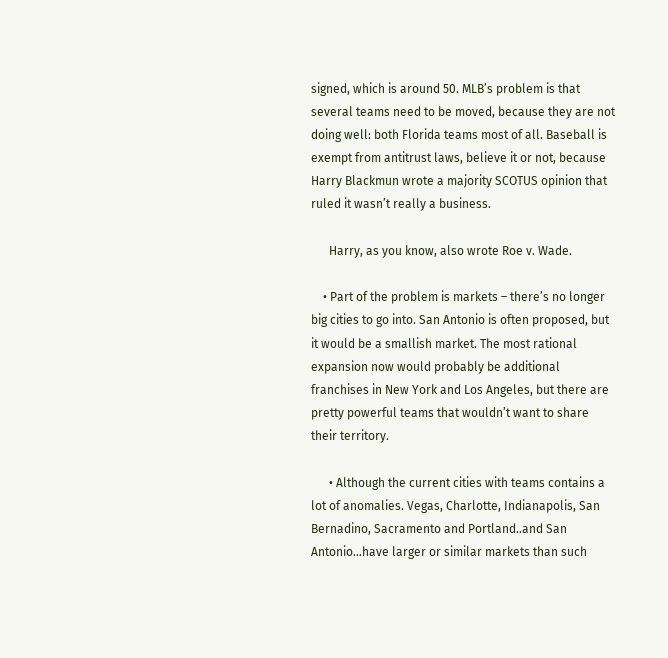signed, which is around 50. MLB’s problem is that several teams need to be moved, because they are not doing well: both Florida teams most of all. Baseball is exempt from antitrust laws, believe it or not, because Harry Blackmun wrote a majority SCOTUS opinion that ruled it wasn’t really a business.

      Harry, as you know, also wrote Roe v. Wade.

    • Part of the problem is markets – there’s no longer big cities to go into. San Antonio is often proposed, but it would be a smallish market. The most rational expansion now would probably be additional franchises in New York and Los Angeles, but there are pretty powerful teams that wouldn’t want to share their territory.

      • Although the current cities with teams contains a lot of anomalies. Vegas, Charlotte, Indianapolis, San Bernadino, Sacramento and Portland..and San Antonio…have larger or similar markets than such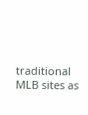traditional MLB sites as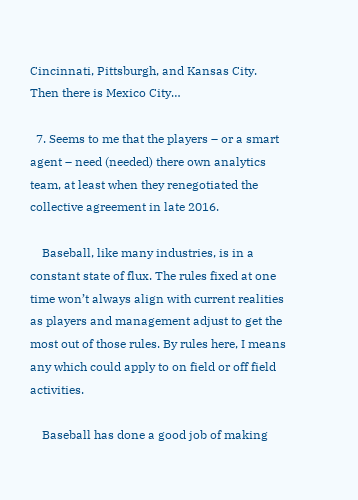Cincinnati, Pittsburgh, and Kansas City. Then there is Mexico City…

  7. Seems to me that the players – or a smart agent – need (needed) there own analytics team, at least when they renegotiated the collective agreement in late 2016.

    Baseball, like many industries, is in a constant state of flux. The rules fixed at one time won’t always align with current realities as players and management adjust to get the most out of those rules. By rules here, I means any which could apply to on field or off field activities.

    Baseball has done a good job of making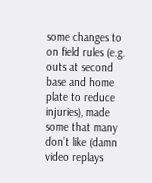some changes to on field rules (e.g. outs at second base and home plate to reduce injuries), made some that many don’t like (damn video replays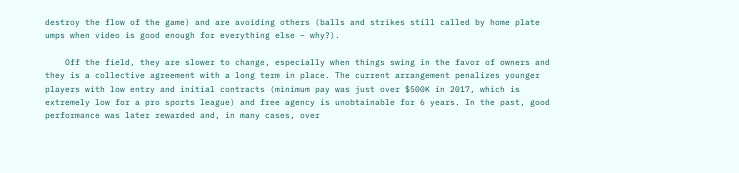destroy the flow of the game) and are avoiding others (balls and strikes still called by home plate umps when video is good enough for everything else – why?).

    Off the field, they are slower to change, especially when things swing in the favor of owners and they is a collective agreement with a long term in place. The current arrangement penalizes younger players with low entry and initial contracts (minimum pay was just over $500K in 2017, which is extremely low for a pro sports league) and free agency is unobtainable for 6 years. In the past, good performance was later rewarded and, in many cases, over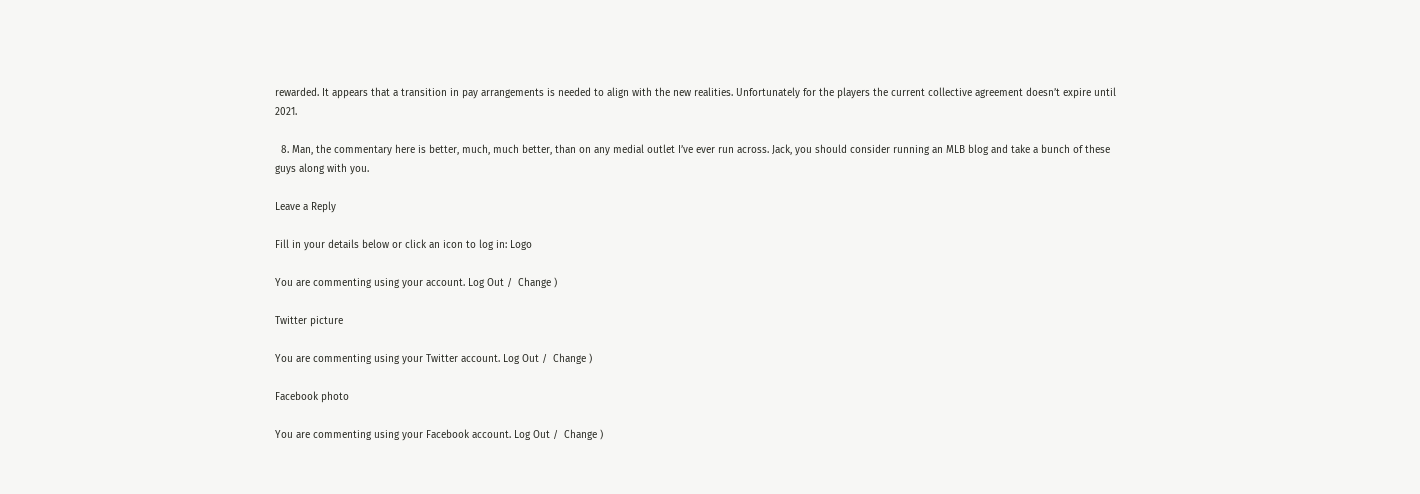rewarded. It appears that a transition in pay arrangements is needed to align with the new realities. Unfortunately for the players the current collective agreement doesn’t expire until 2021.

  8. Man, the commentary here is better, much, much better, than on any medial outlet I’ve ever run across. Jack, you should consider running an MLB blog and take a bunch of these guys along with you.

Leave a Reply

Fill in your details below or click an icon to log in: Logo

You are commenting using your account. Log Out /  Change )

Twitter picture

You are commenting using your Twitter account. Log Out /  Change )

Facebook photo

You are commenting using your Facebook account. Log Out /  Change )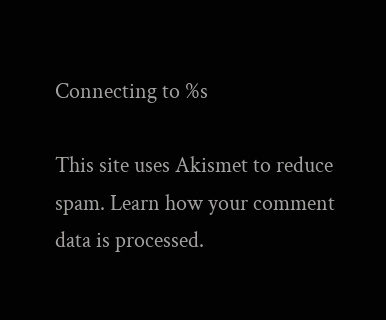Connecting to %s

This site uses Akismet to reduce spam. Learn how your comment data is processed.